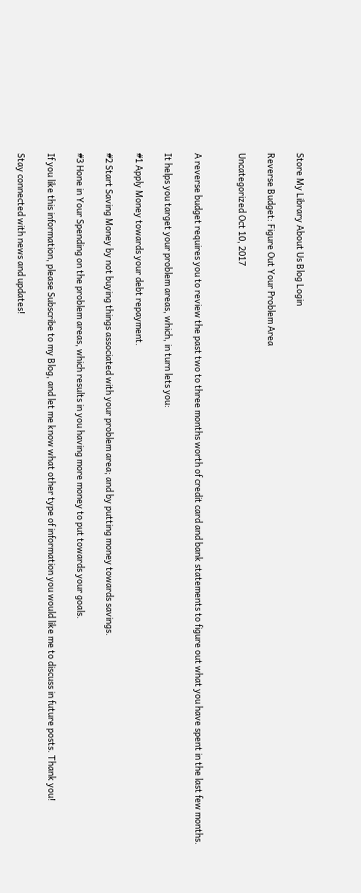Store My Library About Us Blog Login

Reverse Budget: Figure Out Your Problem Area

Uncategorized Oct 10, 2017


A reverse budget requires you to review the past two to three months worth of credit card and bank statements to figure out what you have spent in the last few months.

It helps you target your problem areas, which, in turn lets you:

#1 Apply Money towards your debt repayment.

#2 Start Saving Money by not buying things associated with your problem area; and by putting money towards savings.

#3 Hone in Your Spending on the problem areas, which results in you having more money to put towards your goals.

If you like this information, please Subscribe to my Blog, and let me know what other type of information you would like me to discuss in future posts. Thank you!

Stay connected with news and updates!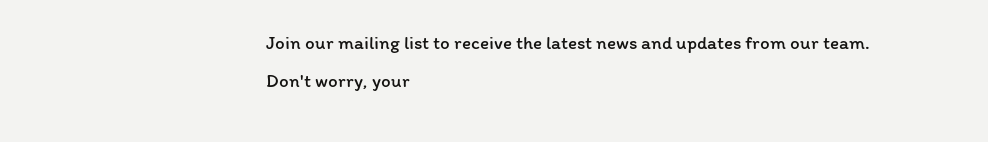Join our mailing list to receive the latest news and updates from our team.
Don't worry, your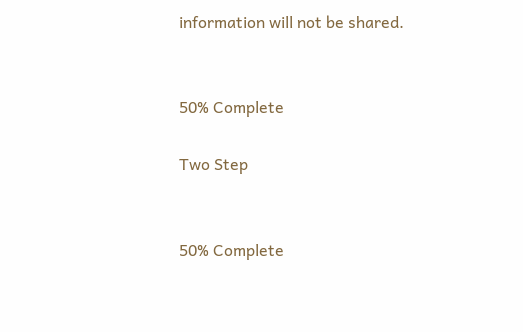information will not be shared.


50% Complete

Two Step


50% Complete